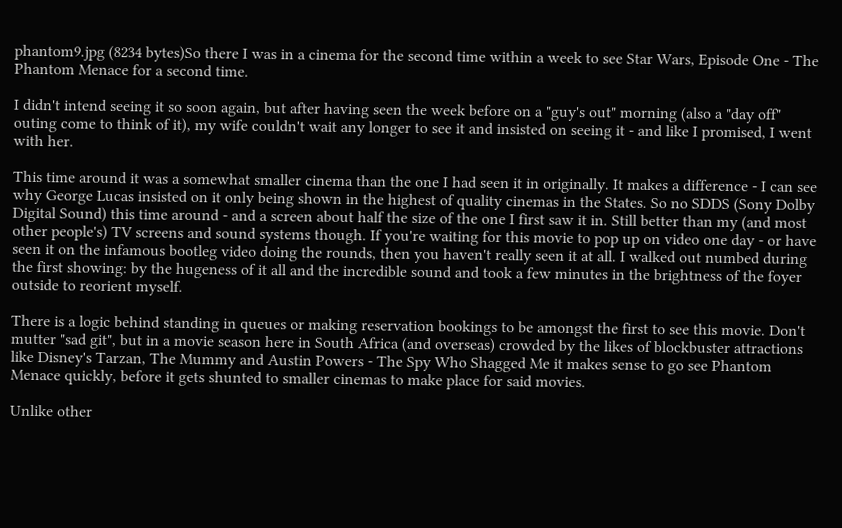phantom9.jpg (8234 bytes)So there I was in a cinema for the second time within a week to see Star Wars, Episode One - The Phantom Menace for a second time.

I didn't intend seeing it so soon again, but after having seen the week before on a "guy's out" morning (also a "day off" outing come to think of it), my wife couldn't wait any longer to see it and insisted on seeing it - and like I promised, I went with her.

This time around it was a somewhat smaller cinema than the one I had seen it in originally. It makes a difference - I can see why George Lucas insisted on it only being shown in the highest of quality cinemas in the States. So no SDDS (Sony Dolby Digital Sound) this time around - and a screen about half the size of the one I first saw it in. Still better than my (and most other people's) TV screens and sound systems though. If you're waiting for this movie to pop up on video one day - or have seen it on the infamous bootleg video doing the rounds, then you haven't really seen it at all. I walked out numbed during the first showing: by the hugeness of it all and the incredible sound and took a few minutes in the brightness of the foyer outside to reorient myself.

There is a logic behind standing in queues or making reservation bookings to be amongst the first to see this movie. Don't mutter "sad git", but in a movie season here in South Africa (and overseas) crowded by the likes of blockbuster attractions like Disney's Tarzan, The Mummy and Austin Powers - The Spy Who Shagged Me it makes sense to go see Phantom Menace quickly, before it gets shunted to smaller cinemas to make place for said movies.

Unlike other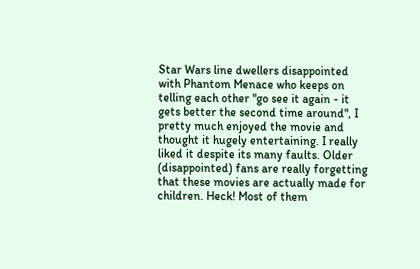Star Wars line dwellers disappointed with Phantom Menace who keeps on telling each other "go see it again - it gets better the second time around", I pretty much enjoyed the movie and thought it hugely entertaining. I really liked it despite its many faults. Older (disappointed) fans are really forgetting that these movies are actually made for children. Heck! Most of them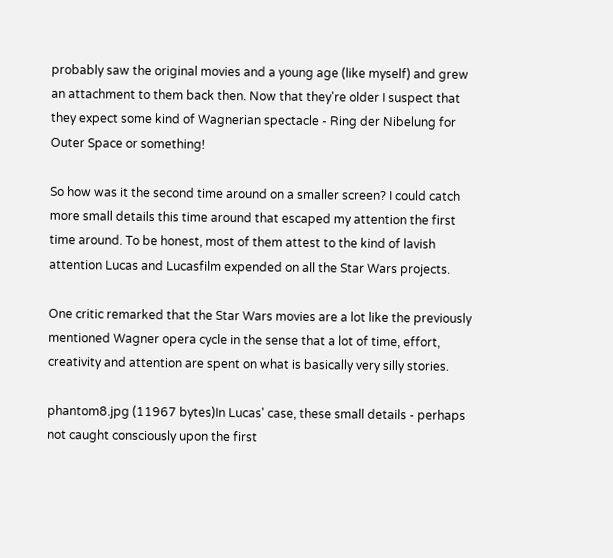probably saw the original movies and a young age (like myself) and grew an attachment to them back then. Now that they're older I suspect that they expect some kind of Wagnerian spectacle - Ring der Nibelung for Outer Space or something!

So how was it the second time around on a smaller screen? I could catch more small details this time around that escaped my attention the first time around. To be honest, most of them attest to the kind of lavish attention Lucas and Lucasfilm expended on all the Star Wars projects.

One critic remarked that the Star Wars movies are a lot like the previously mentioned Wagner opera cycle in the sense that a lot of time, effort, creativity and attention are spent on what is basically very silly stories.

phantom8.jpg (11967 bytes)In Lucas' case, these small details - perhaps not caught consciously upon the first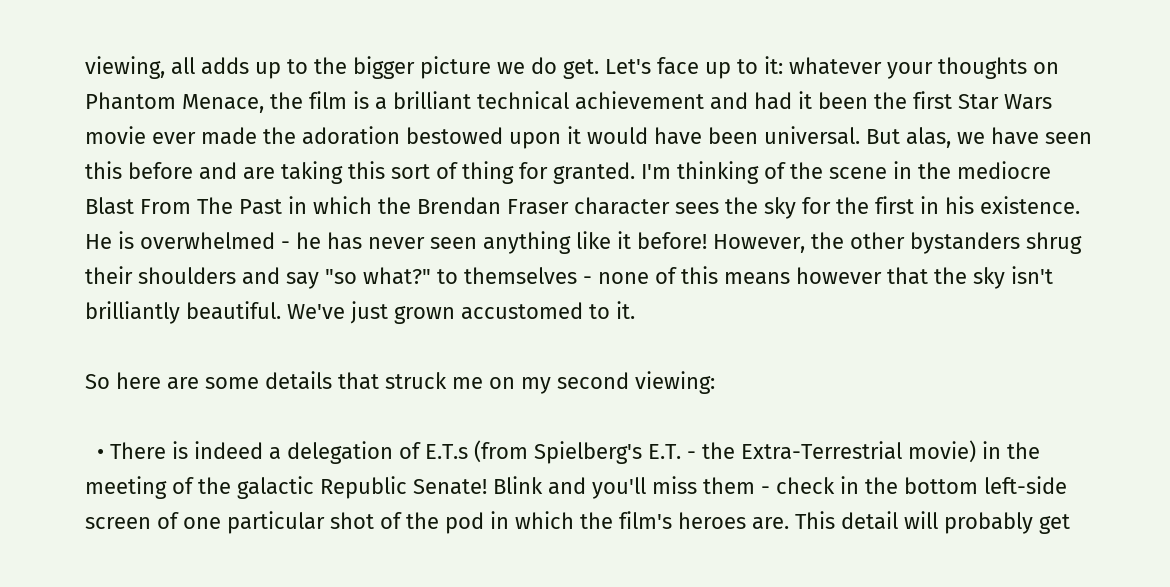viewing, all adds up to the bigger picture we do get. Let's face up to it: whatever your thoughts on Phantom Menace, the film is a brilliant technical achievement and had it been the first Star Wars movie ever made the adoration bestowed upon it would have been universal. But alas, we have seen this before and are taking this sort of thing for granted. I'm thinking of the scene in the mediocre Blast From The Past in which the Brendan Fraser character sees the sky for the first in his existence. He is overwhelmed - he has never seen anything like it before! However, the other bystanders shrug their shoulders and say "so what?" to themselves - none of this means however that the sky isn't brilliantly beautiful. We've just grown accustomed to it.

So here are some details that struck me on my second viewing:

  • There is indeed a delegation of E.T.s (from Spielberg's E.T. - the Extra-Terrestrial movie) in the meeting of the galactic Republic Senate! Blink and you'll miss them - check in the bottom left-side screen of one particular shot of the pod in which the film's heroes are. This detail will probably get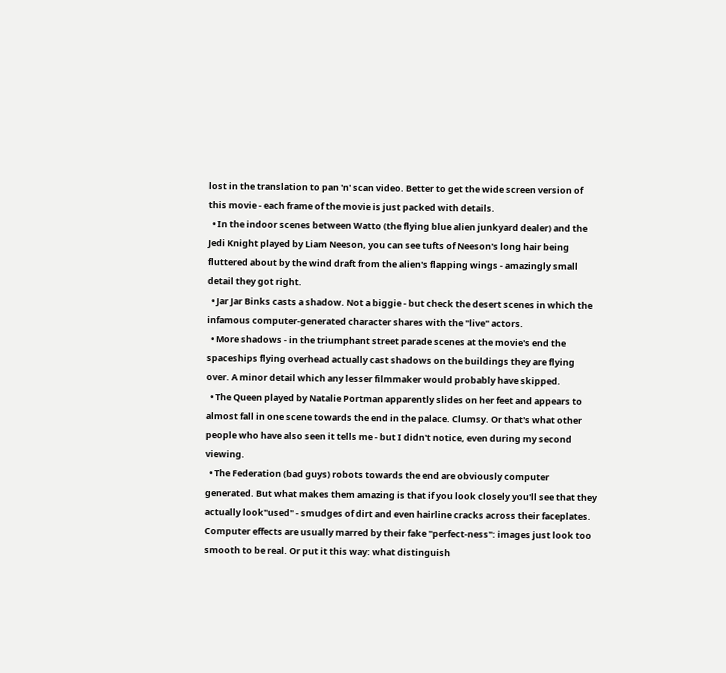lost in the translation to pan 'n' scan video. Better to get the wide screen version of this movie - each frame of the movie is just packed with details.
  • In the indoor scenes between Watto (the flying blue alien junkyard dealer) and the Jedi Knight played by Liam Neeson, you can see tufts of Neeson's long hair being fluttered about by the wind draft from the alien's flapping wings - amazingly small detail they got right.
  • Jar Jar Binks casts a shadow. Not a biggie - but check the desert scenes in which the infamous computer-generated character shares with the "live" actors.
  • More shadows - in the triumphant street parade scenes at the movie's end the spaceships flying overhead actually cast shadows on the buildings they are flying over. A minor detail which any lesser filmmaker would probably have skipped.
  • The Queen played by Natalie Portman apparently slides on her feet and appears to almost fall in one scene towards the end in the palace. Clumsy. Or that's what other people who have also seen it tells me - but I didn't notice, even during my second viewing.
  • The Federation (bad guys) robots towards the end are obviously computer generated. But what makes them amazing is that if you look closely you'll see that they actually look"used" - smudges of dirt and even hairline cracks across their faceplates. Computer effects are usually marred by their fake "perfect-ness": images just look too smooth to be real. Or put it this way: what distinguish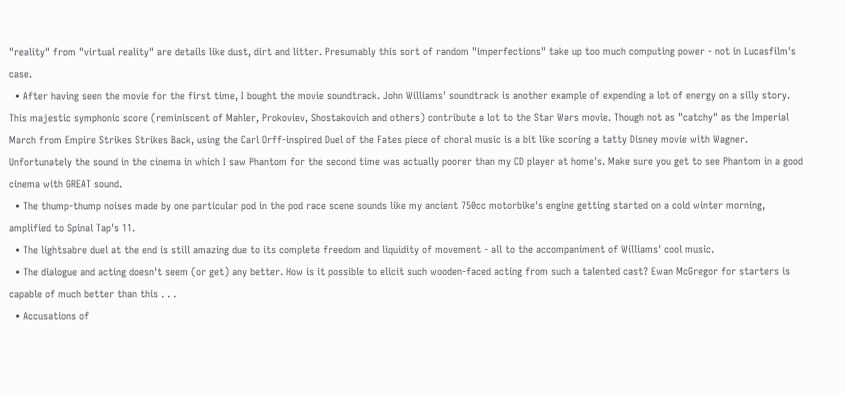"reality" from "virtual reality" are details like dust, dirt and litter. Presumably this sort of random "imperfections" take up too much computing power - not in Lucasfilm's case.
  • After having seen the movie for the first time, I bought the movie soundtrack. John Williams' soundtrack is another example of expending a lot of energy on a silly story. This majestic symphonic score (reminiscent of Mahler, Prokoviev, Shostakovich and others) contribute a lot to the Star Wars movie. Though not as "catchy" as the Imperial March from Empire Strikes Strikes Back, using the Carl Orff-inspired Duel of the Fates piece of choral music is a bit like scoring a tatty Disney movie with Wagner. Unfortunately the sound in the cinema in which I saw Phantom for the second time was actually poorer than my CD player at home's. Make sure you get to see Phantom in a good cinema with GREAT sound.
  • The thump-thump noises made by one particular pod in the pod race scene sounds like my ancient 750cc motorbike's engine getting started on a cold winter morning, amplified to Spinal Tap's 11.
  • The lightsabre duel at the end is still amazing due to its complete freedom and liquidity of movement - all to the accompaniment of Williams' cool music.
  • The dialogue and acting doesn't seem (or get) any better. How is it possible to elicit such wooden-faced acting from such a talented cast? Ewan McGregor for starters is capable of much better than this . . .
  • Accusations of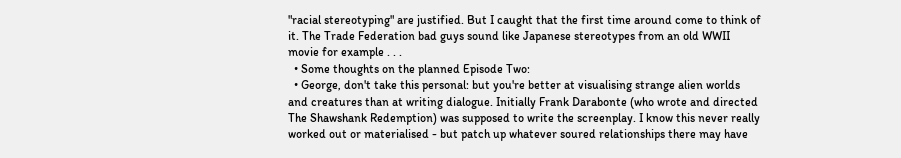"racial stereotyping" are justified. But I caught that the first time around come to think of it. The Trade Federation bad guys sound like Japanese stereotypes from an old WWII movie for example . . .
  • Some thoughts on the planned Episode Two:
  • George, don't take this personal: but you're better at visualising strange alien worlds and creatures than at writing dialogue. Initially Frank Darabonte (who wrote and directed The Shawshank Redemption) was supposed to write the screenplay. I know this never really worked out or materialised - but patch up whatever soured relationships there may have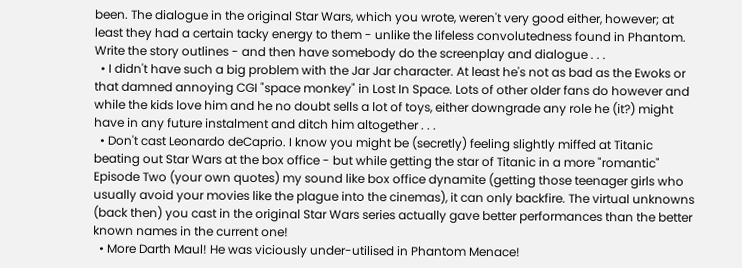been. The dialogue in the original Star Wars, which you wrote, weren't very good either, however; at least they had a certain tacky energy to them - unlike the lifeless convolutedness found in Phantom. Write the story outlines - and then have somebody do the screenplay and dialogue . . .
  • I didn't have such a big problem with the Jar Jar character. At least he's not as bad as the Ewoks or that damned annoying CGI "space monkey" in Lost In Space. Lots of other older fans do however and while the kids love him and he no doubt sells a lot of toys, either downgrade any role he (it?) might have in any future instalment and ditch him altogether . . .
  • Don't cast Leonardo deCaprio. I know you might be (secretly) feeling slightly miffed at Titanic beating out Star Wars at the box office - but while getting the star of Titanic in a more "romantic" Episode Two (your own quotes) my sound like box office dynamite (getting those teenager girls who usually avoid your movies like the plague into the cinemas), it can only backfire. The virtual unknowns (back then) you cast in the original Star Wars series actually gave better performances than the better known names in the current one!
  • More Darth Maul! He was viciously under-utilised in Phantom Menace!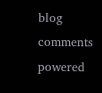blog comments powered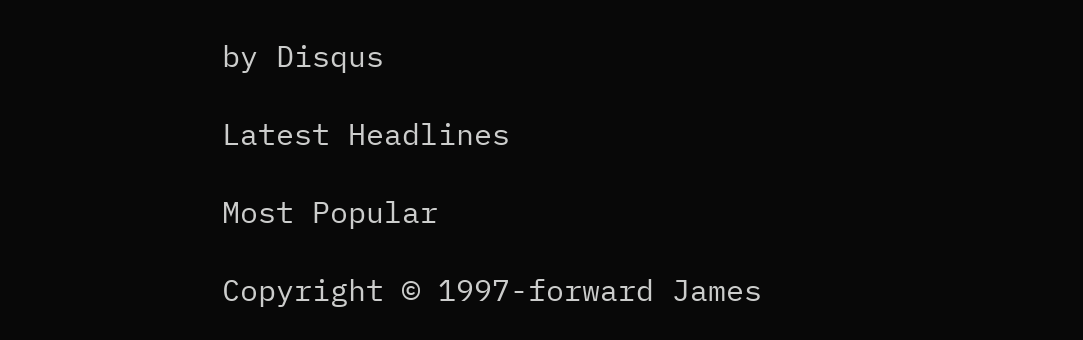by Disqus

Latest Headlines

Most Popular

Copyright © 1997-forward James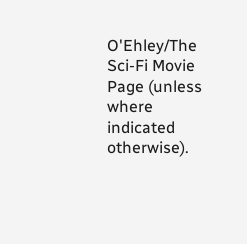O'Ehley/The Sci-Fi Movie Page (unless where indicated otherwise).